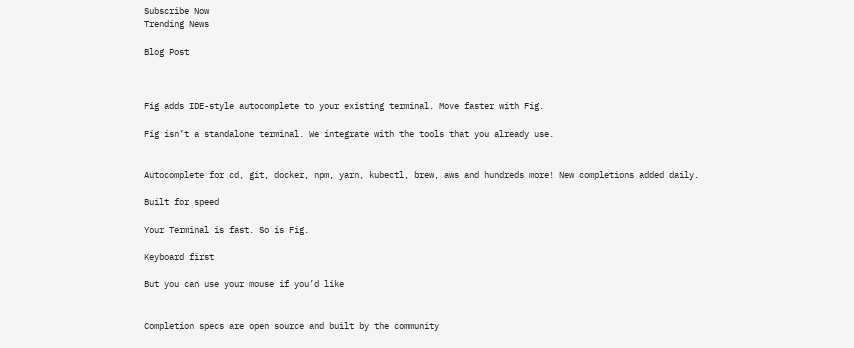Subscribe Now
Trending News

Blog Post



Fig adds IDE-style autocomplete to your existing terminal. Move faster with Fig.

Fig isn’t a standalone terminal. We integrate with the tools that you already use.


Autocomplete for cd, git, docker, npm, yarn, kubectl, brew, aws and hundreds more! New completions added daily.

Built for speed

Your Terminal is fast. So is Fig.

Keyboard first

But you can use your mouse if you’d like


Completion specs are open source and built by the community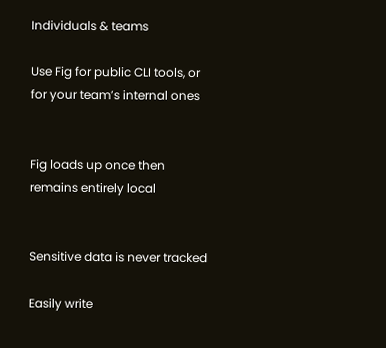Individuals & teams

Use Fig for public CLI tools, or for your team’s internal ones


Fig loads up once then remains entirely local


Sensitive data is never tracked

Easily write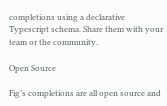completions using a declarative Typescript schema. Share them with your team or the community.

Open Source

Fig’s completions are all open source and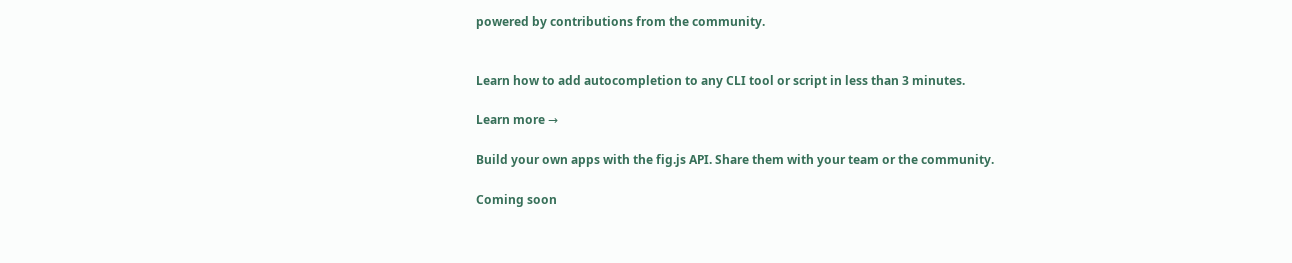powered by contributions from the community.


Learn how to add autocompletion to any CLI tool or script in less than 3 minutes.

Learn more →

Build your own apps with the fig.js API. Share them with your team or the community.

Coming soon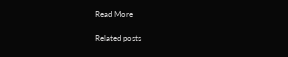Read More

Related posts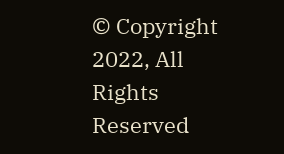© Copyright 2022, All Rights Reserved